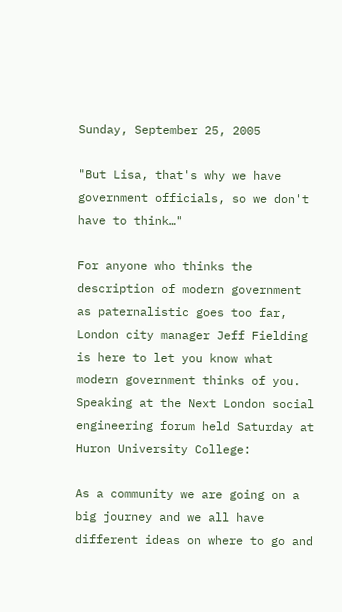Sunday, September 25, 2005

"But Lisa, that's why we have government officials, so we don't have to think…"

For anyone who thinks the description of modern government as paternalistic goes too far, London city manager Jeff Fielding is here to let you know what modern government thinks of you. Speaking at the Next London social engineering forum held Saturday at Huron University College:

As a community we are going on a big journey and we all have different ideas on where to go and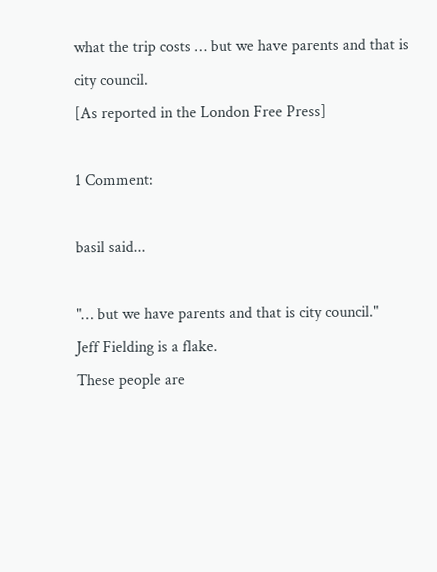what the trip costs … but we have parents and that is city council.
[As reported in the London Free Press]

1 Comment:

basil said...

"… but we have parents and that is city council."
Jeff Fielding is a flake.
These people are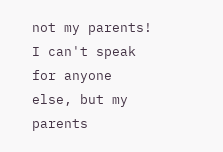not my parents! I can't speak for anyone else, but my parents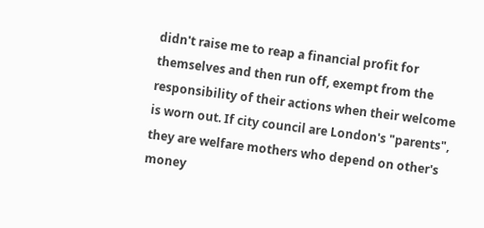didn't raise me to reap a financial profit for themselves and then run off, exempt from the responsibility of their actions when their welcome is worn out. If city council are London's "parents", they are welfare mothers who depend on other's money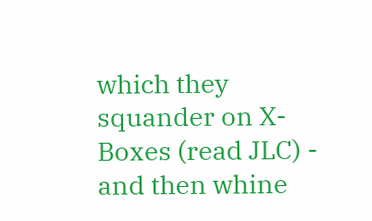which they squander on X-Boxes (read JLC) - and then whine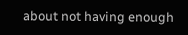about not having enough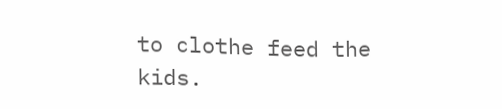to clothe feed the kids.